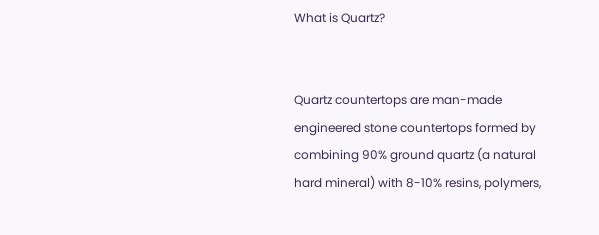What is Quartz?


Quartz countertops are man-made engineered stone countertops formed by combining 90% ground quartz (a natural hard mineral) with 8-10% resins, polymers,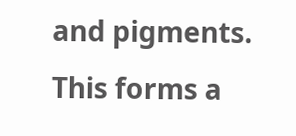and pigments. This forms a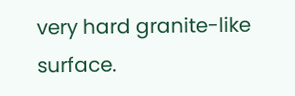very hard granite-like surface.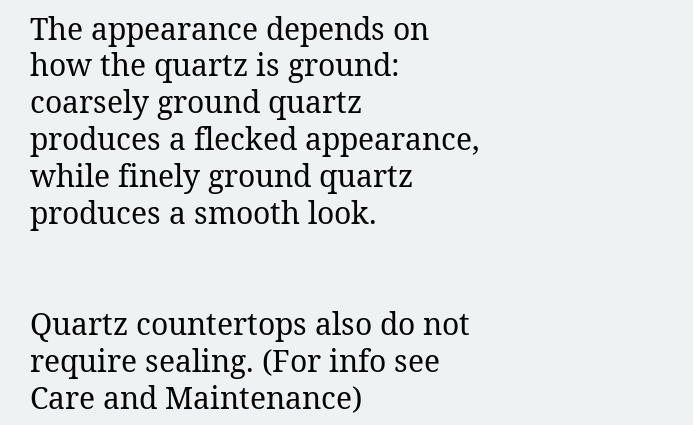The appearance depends on how the quartz is ground: coarsely ground quartz produces a flecked appearance, while finely ground quartz produces a smooth look.


Quartz countertops also do not require sealing. (For info see Care and Maintenance)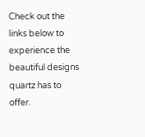Check out the links below to experience the beautiful designs quartz has to offer.